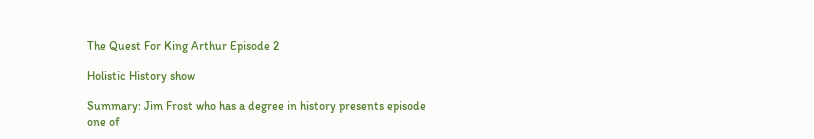The Quest For King Arthur Episode 2

Holistic History show

Summary: Jim Frost who has a degree in history presents episode one of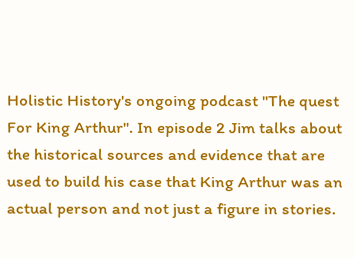Holistic History's ongoing podcast "The quest For King Arthur". In episode 2 Jim talks about the historical sources and evidence that are used to build his case that King Arthur was an actual person and not just a figure in stories.